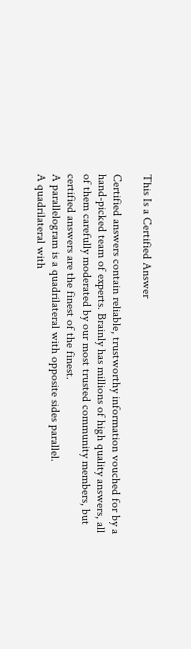This Is a Certified Answer

Certified answers contain reliable, trustworthy information vouched for by a hand-picked team of experts. Brainly has millions of high quality answers, all of them carefully moderated by our most trusted community members, but certified answers are the finest of the finest.
A parallelogram is a quadrilateral with opposite sides parallel.
A quadrilateral with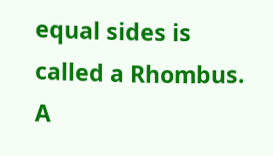equal sides is called a Rhombus.
A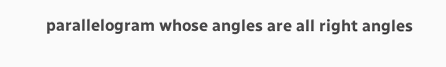parallelogram whose angles are all right angles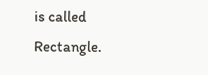is called Rectangle.